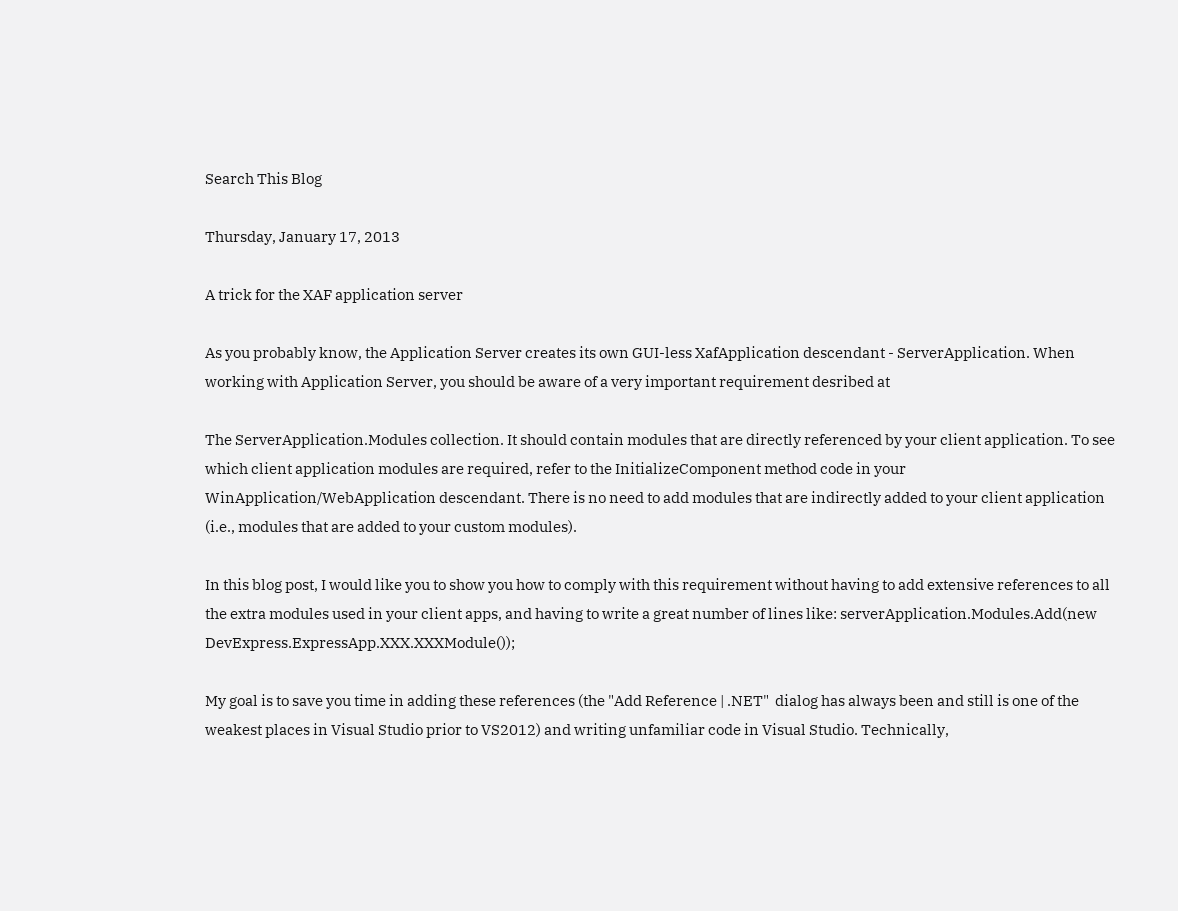Search This Blog

Thursday, January 17, 2013

A trick for the XAF application server

As you probably know, the Application Server creates its own GUI-less XafApplication descendant - ServerApplication. When working with Application Server, you should be aware of a very important requirement desribed at

The ServerApplication.Modules collection. It should contain modules that are directly referenced by your client application. To see which client application modules are required, refer to the InitializeComponent method code in your WinApplication/WebApplication descendant. There is no need to add modules that are indirectly added to your client application (i.e., modules that are added to your custom modules).

In this blog post, I would like you to show you how to comply with this requirement without having to add extensive references to all the extra modules used in your client apps, and having to write a great number of lines like: serverApplication.Modules.Add(new DevExpress.ExpressApp.XXX.XXXModule());

My goal is to save you time in adding these references (the "Add Reference | .NET"  dialog has always been and still is one of the weakest places in Visual Studio prior to VS2012) and writing unfamiliar code in Visual Studio. Technically,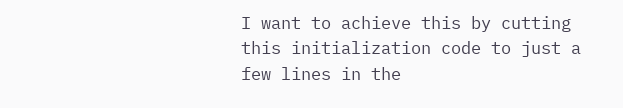I want to achieve this by cutting this initialization code to just a few lines in the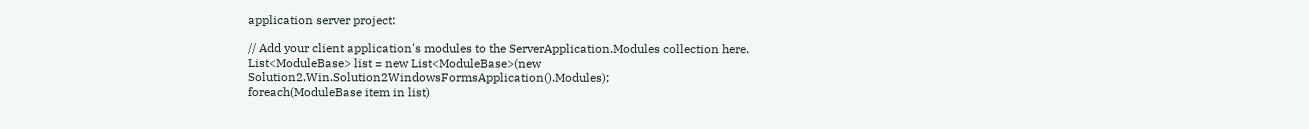application server project:

// Add your client application's modules to the ServerApplication.Modules collection here.
List<ModuleBase> list = new List<ModuleBase>(new Solution2.Win.Solution2WindowsFormsApplication().Modules);
foreach(ModuleBase item in list)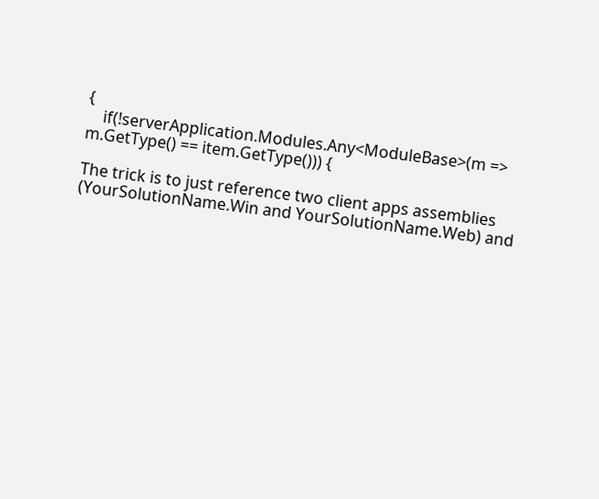{
    if(!serverApplication.Modules.Any<ModuleBase>(m => m.GetType() == item.GetType())) {

The trick is to just reference two client apps assemblies (YourSolutionName.Win and YourSolutionName.Web) and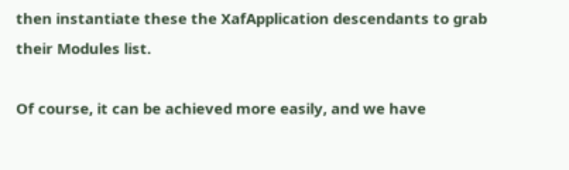then instantiate these the XafApplication descendants to grab their Modules list.

Of course, it can be achieved more easily, and we have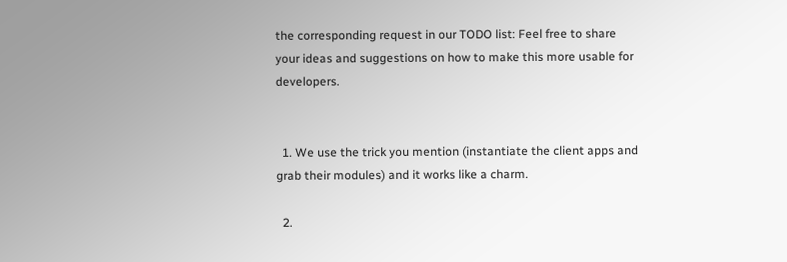the corresponding request in our TODO list: Feel free to share your ideas and suggestions on how to make this more usable for developers.


  1. We use the trick you mention (instantiate the client apps and grab their modules) and it works like a charm.

  2.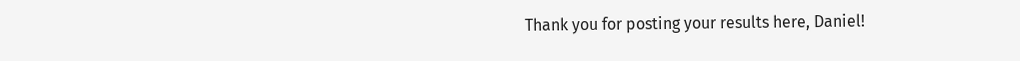Thank you for posting your results here, Daniel!